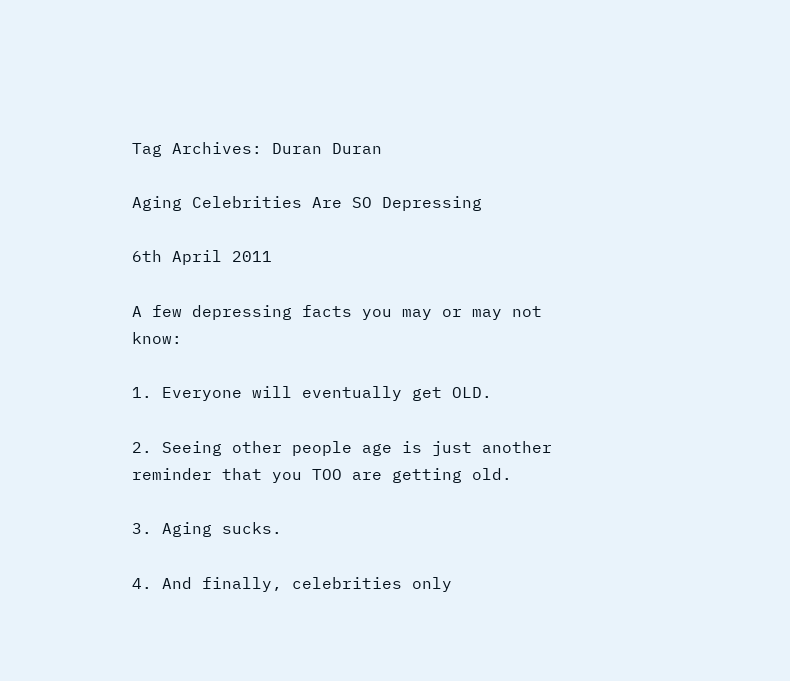Tag Archives: Duran Duran

Aging Celebrities Are SO Depressing

6th April 2011

A few depressing facts you may or may not know:

1. Everyone will eventually get OLD.

2. Seeing other people age is just another reminder that you TOO are getting old.

3. Aging sucks.

4. And finally, celebrities only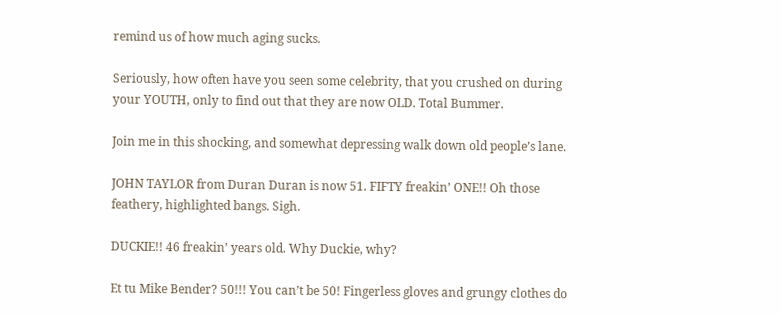remind us of how much aging sucks.

Seriously, how often have you seen some celebrity, that you crushed on during your YOUTH, only to find out that they are now OLD. Total Bummer.

Join me in this shocking, and somewhat depressing walk down old people’s lane.

JOHN TAYLOR from Duran Duran is now 51. FIFTY freakin’ ONE!! Oh those feathery, highlighted bangs. Sigh.

DUCKIE!! 46 freakin’ years old. Why Duckie, why?

Et tu Mike Bender? 50!!! You can’t be 50! Fingerless gloves and grungy clothes do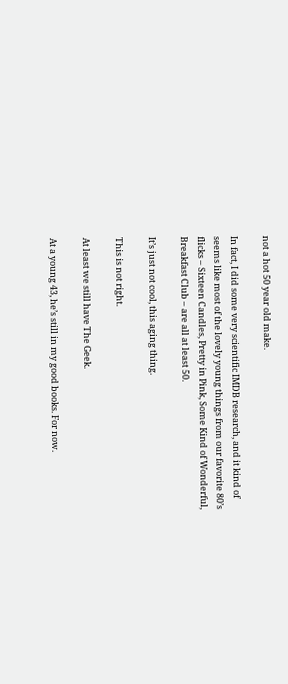not a hot 50 year old make.

In fact, I did some very scientific IMDB research, and it kind of seems like most of the lovely young things from our favorite 80’s flicks – Sixteen Candles, Pretty in Pink, Some Kind of Wonderful, Breakfast Club – are all at least 50.

It’s just not cool, this aging thing.

This is not right.

At least we still have The Geek.

At a young 43, he’s still in my good books. For now.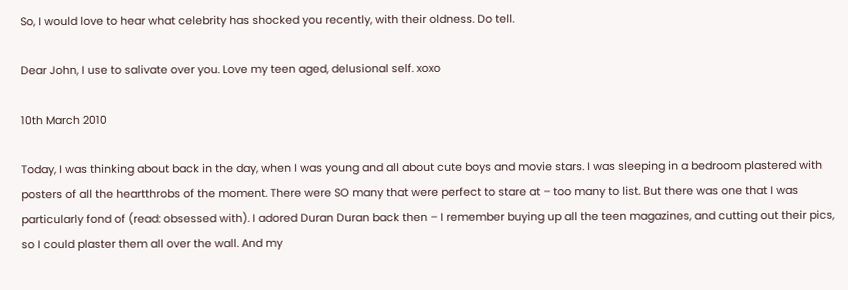So, I would love to hear what celebrity has shocked you recently, with their oldness. Do tell.

Dear John, I use to salivate over you. Love my teen aged, delusional self. xoxo

10th March 2010

Today, I was thinking about back in the day, when I was young and all about cute boys and movie stars. I was sleeping in a bedroom plastered with posters of all the heartthrobs of the moment. There were SO many that were perfect to stare at – too many to list. But there was one that I was particularly fond of (read: obsessed with). I adored Duran Duran back then – I remember buying up all the teen magazines, and cutting out their pics, so I could plaster them all over the wall. And my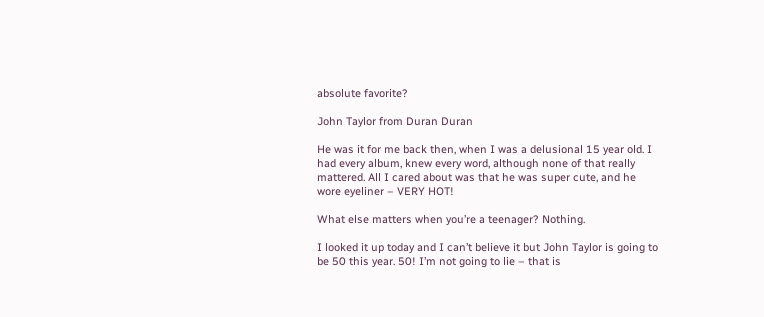absolute favorite?

John Taylor from Duran Duran

He was it for me back then, when I was a delusional 15 year old. I had every album, knew every word, although none of that really mattered. All I cared about was that he was super cute, and he wore eyeliner – VERY HOT!

What else matters when you’re a teenager? Nothing.

I looked it up today and I can’t believe it but John Taylor is going to be 50 this year. 50! I’m not going to lie – that is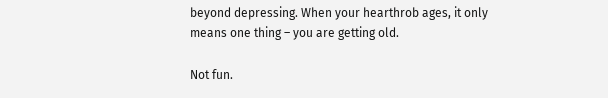beyond depressing. When your hearthrob ages, it only means one thing – you are getting old.

Not fun.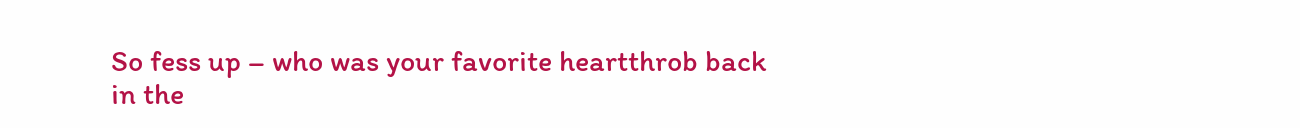So fess up – who was your favorite heartthrob back in the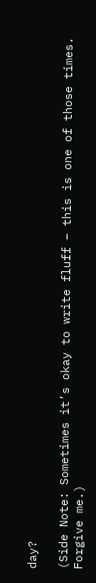day?

(Side Note: Sometimes it’s okay to write fluff – this is one of those times. Forgive me.)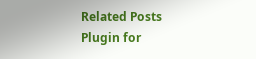Related Posts Plugin for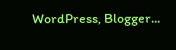WordPress, Blogger...